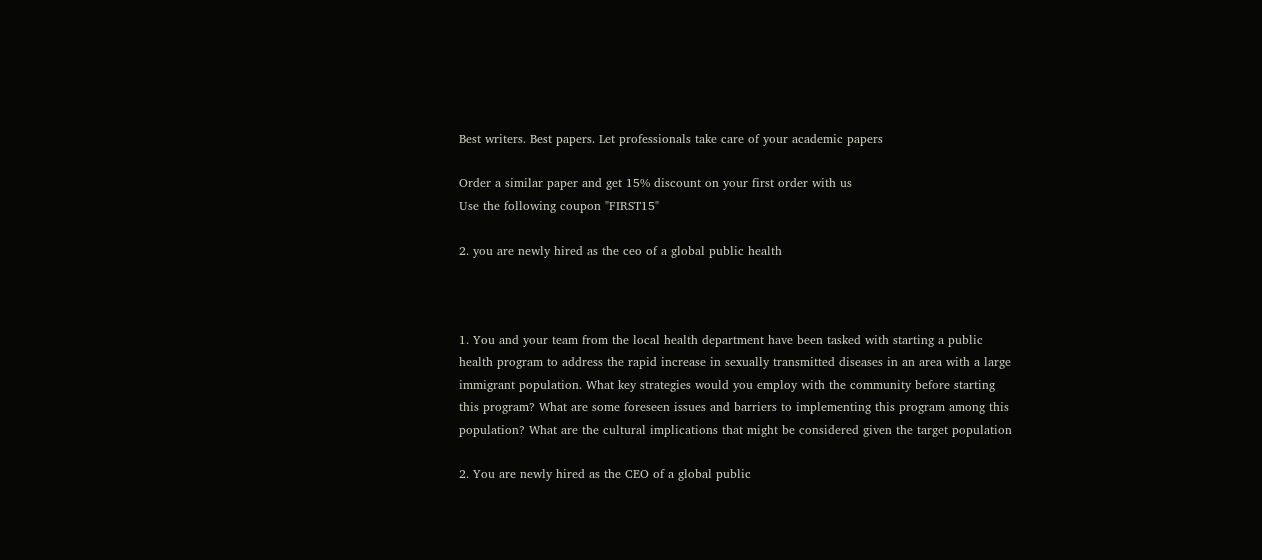Best writers. Best papers. Let professionals take care of your academic papers

Order a similar paper and get 15% discount on your first order with us
Use the following coupon "FIRST15"

2. you are newly hired as the ceo of a global public health



1. You and your team from the local health department have been tasked with starting a public health program to address the rapid increase in sexually transmitted diseases in an area with a large immigrant population. What key strategies would you employ with the community before starting this program? What are some foreseen issues and barriers to implementing this program among this population? What are the cultural implications that might be considered given the target population

2. You are newly hired as the CEO of a global public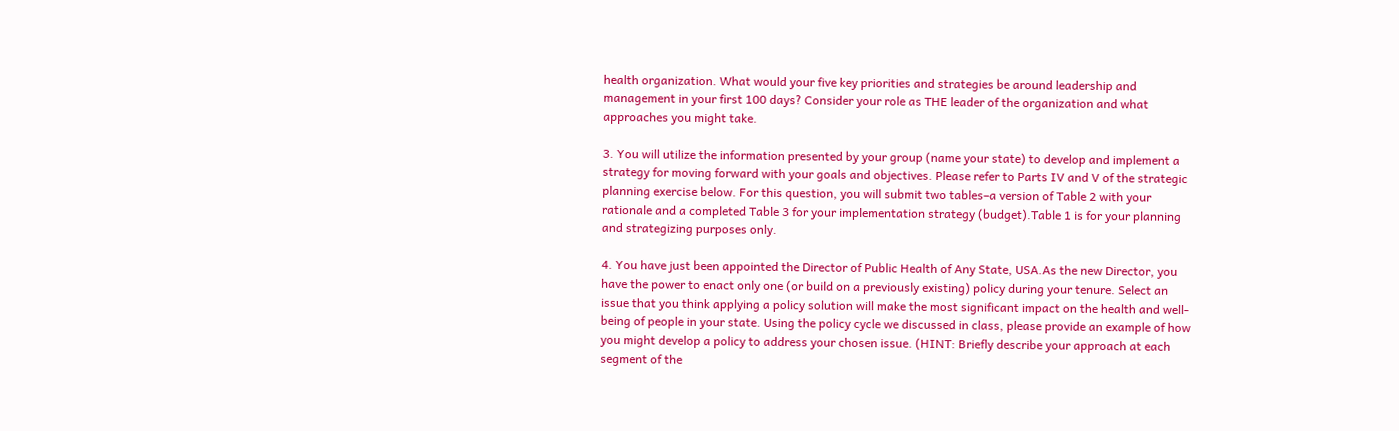health organization. What would your five key priorities and strategies be around leadership and management in your first 100 days? Consider your role as THE leader of the organization and what approaches you might take.

3. You will utilize the information presented by your group (name your state) to develop and implement a strategy for moving forward with your goals and objectives. Please refer to Parts IV and V of the strategic planning exercise below. For this question, you will submit two tables–a version of Table 2 with your rationale and a completed Table 3 for your implementation strategy (budget).Table 1 is for your planning and strategizing purposes only.

4. You have just been appointed the Director of Public Health of Any State, USA.As the new Director, you have the power to enact only one (or build on a previously existing) policy during your tenure. Select an issue that you think applying a policy solution will make the most significant impact on the health and well-being of people in your state. Using the policy cycle we discussed in class, please provide an example of how you might develop a policy to address your chosen issue. (HINT: Briefly describe your approach at each segment of the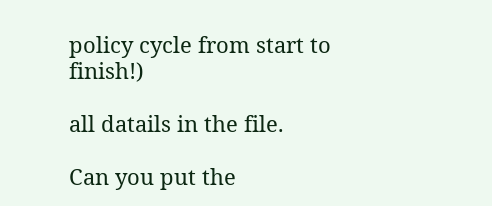policy cycle from start to finish!)

all datails in the file.

Can you put the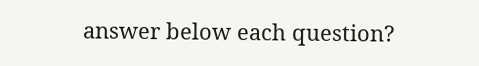answer below each question?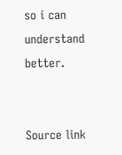so i can understand better.


Source link